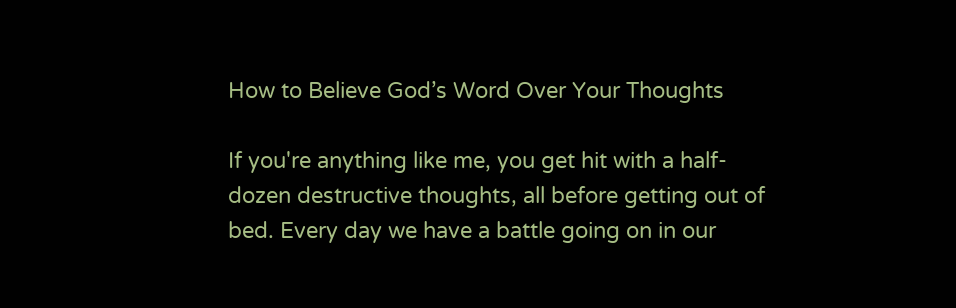How to Believe God’s Word Over Your Thoughts

If you're anything like me, you get hit with a half-dozen destructive thoughts, all before getting out of bed. Every day we have a battle going on in our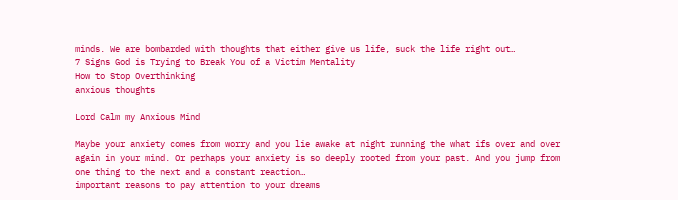minds. We are bombarded with thoughts that either give us life, suck the life right out…
7 Signs God is Trying to Break You of a Victim Mentality
How to Stop Overthinking
anxious thoughts

Lord Calm my Anxious Mind

Maybe your anxiety comes from worry and you lie awake at night running the what ifs over and over again in your mind. Or perhaps your anxiety is so deeply rooted from your past. And you jump from one thing to the next and a constant reaction…
important reasons to pay attention to your dreams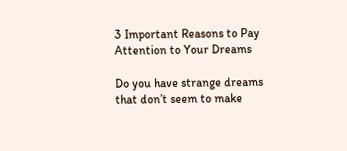3 Important Reasons to Pay Attention to Your Dreams

Do you have strange dreams that don’t seem to make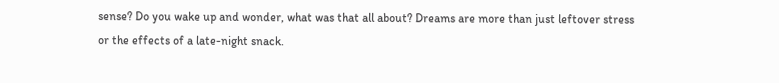sense? Do you wake up and wonder, what was that all about? Dreams are more than just leftover stress or the effects of a late-night snack.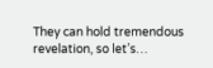They can hold tremendous revelation, so let’s…